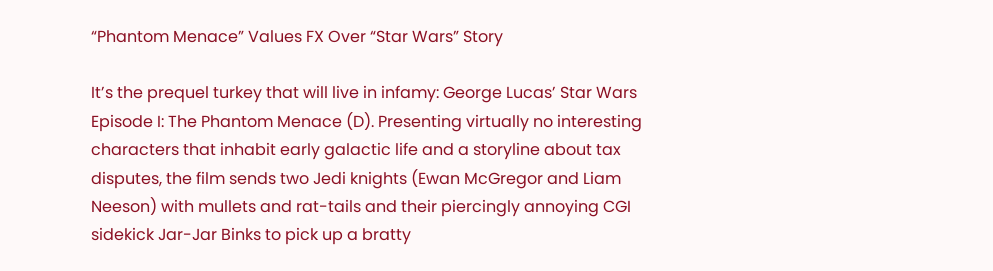“Phantom Menace” Values FX Over “Star Wars” Story

It’s the prequel turkey that will live in infamy: George Lucas’ Star Wars Episode I: The Phantom Menace (D). Presenting virtually no interesting characters that inhabit early galactic life and a storyline about tax disputes, the film sends two Jedi knights (Ewan McGregor and Liam Neeson) with mullets and rat-tails and their piercingly annoying CGI sidekick Jar-Jar Binks to pick up a bratty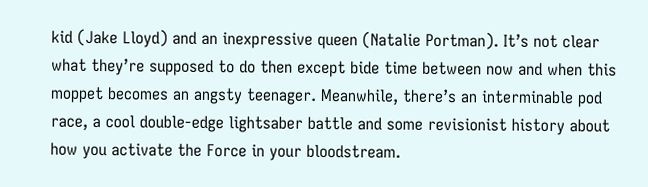kid (Jake Lloyd) and an inexpressive queen (Natalie Portman). It’s not clear what they’re supposed to do then except bide time between now and when this moppet becomes an angsty teenager. Meanwhile, there’s an interminable pod race, a cool double-edge lightsaber battle and some revisionist history about how you activate the Force in your bloodstream.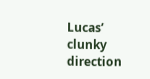Lucas’ clunky direction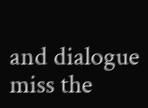and dialogue miss the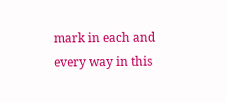mark in each and every way in this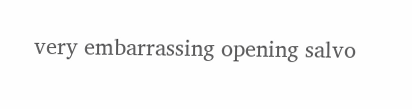very embarrassing opening salvo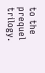to the prequel trilogy.